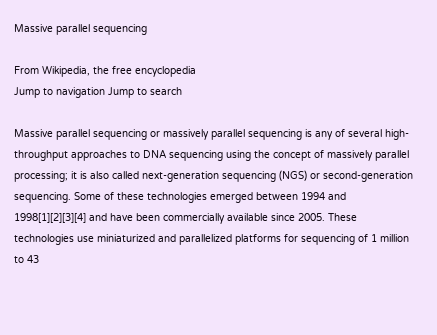Massive parallel sequencing

From Wikipedia, the free encyclopedia
Jump to navigation Jump to search

Massive parallel sequencing or massively parallel sequencing is any of several high-throughput approaches to DNA sequencing using the concept of massively parallel processing; it is also called next-generation sequencing (NGS) or second-generation sequencing. Some of these technologies emerged between 1994 and 1998[1][2][3][4] and have been commercially available since 2005. These technologies use miniaturized and parallelized platforms for sequencing of 1 million to 43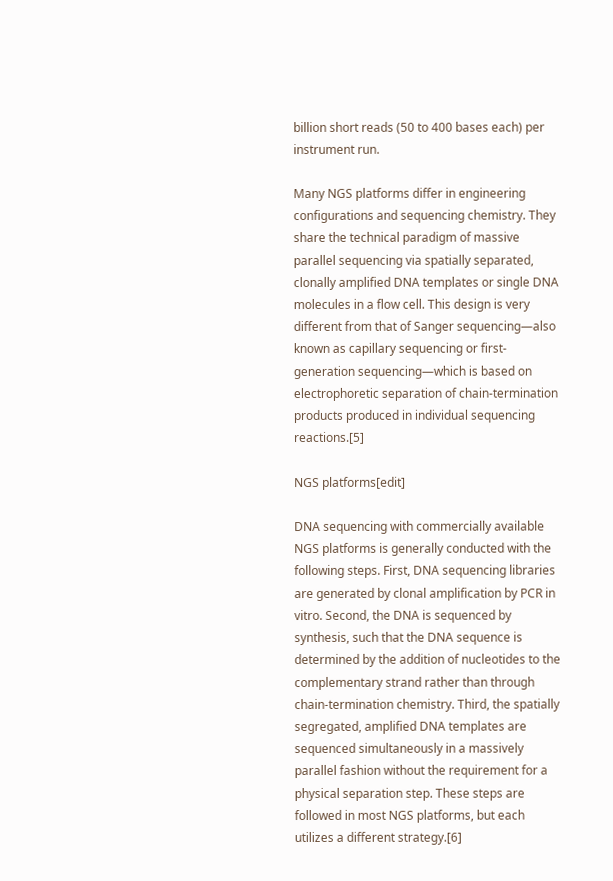billion short reads (50 to 400 bases each) per instrument run.

Many NGS platforms differ in engineering configurations and sequencing chemistry. They share the technical paradigm of massive parallel sequencing via spatially separated, clonally amplified DNA templates or single DNA molecules in a flow cell. This design is very different from that of Sanger sequencing—also known as capillary sequencing or first-generation sequencing—which is based on electrophoretic separation of chain-termination products produced in individual sequencing reactions.[5]

NGS platforms[edit]

DNA sequencing with commercially available NGS platforms is generally conducted with the following steps. First, DNA sequencing libraries are generated by clonal amplification by PCR in vitro. Second, the DNA is sequenced by synthesis, such that the DNA sequence is determined by the addition of nucleotides to the complementary strand rather than through chain-termination chemistry. Third, the spatially segregated, amplified DNA templates are sequenced simultaneously in a massively parallel fashion without the requirement for a physical separation step. These steps are followed in most NGS platforms, but each utilizes a different strategy.[6]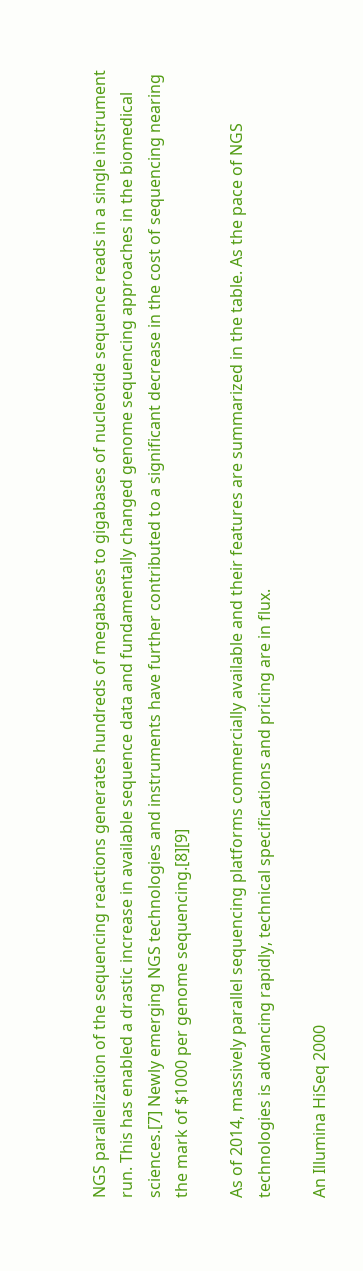NGS parallelization of the sequencing reactions generates hundreds of megabases to gigabases of nucleotide sequence reads in a single instrument run. This has enabled a drastic increase in available sequence data and fundamentally changed genome sequencing approaches in the biomedical sciences.[7] Newly emerging NGS technologies and instruments have further contributed to a significant decrease in the cost of sequencing nearing the mark of $1000 per genome sequencing.[8][9]

As of 2014, massively parallel sequencing platforms commercially available and their features are summarized in the table. As the pace of NGS technologies is advancing rapidly, technical specifications and pricing are in flux.

An Illumina HiSeq 2000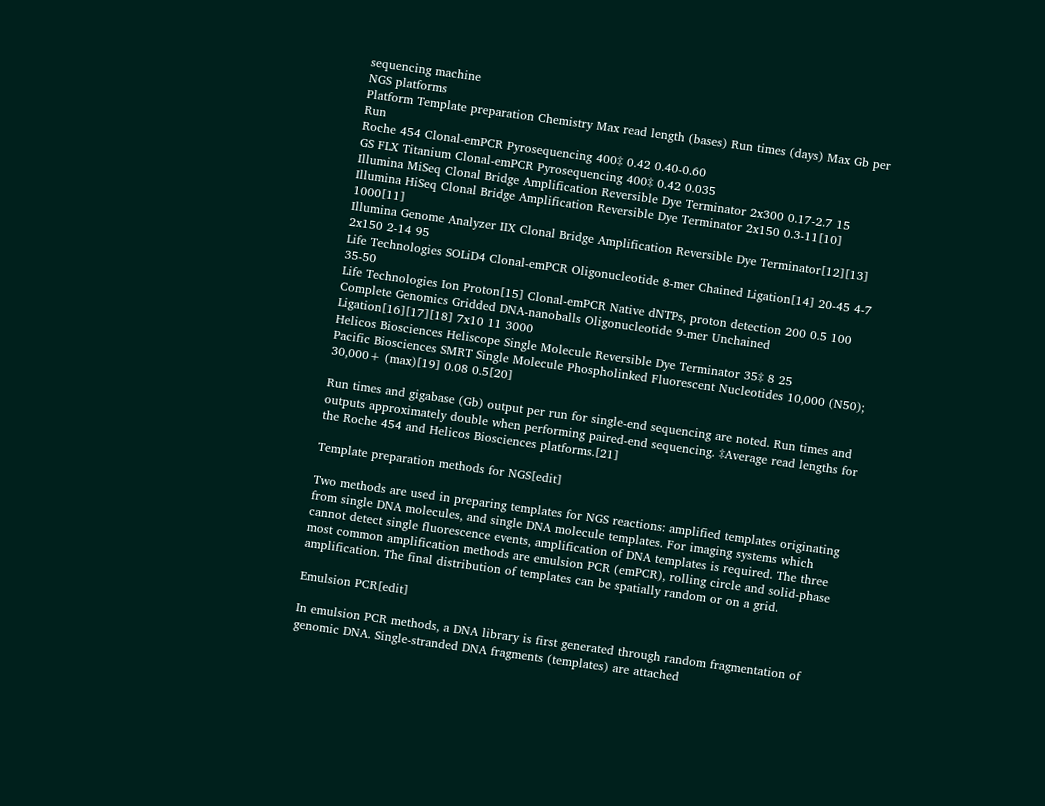sequencing machine
NGS platforms
Platform Template preparation Chemistry Max read length (bases) Run times (days) Max Gb per Run
Roche 454 Clonal-emPCR Pyrosequencing 400‡ 0.42 0.40-0.60
GS FLX Titanium Clonal-emPCR Pyrosequencing 400‡ 0.42 0.035
Illumina MiSeq Clonal Bridge Amplification Reversible Dye Terminator 2x300 0.17-2.7 15
Illumina HiSeq Clonal Bridge Amplification Reversible Dye Terminator 2x150 0.3-11[10] 1000[11]
Illumina Genome Analyzer IIX Clonal Bridge Amplification Reversible Dye Terminator[12][13] 2x150 2-14 95
Life Technologies SOLiD4 Clonal-emPCR Oligonucleotide 8-mer Chained Ligation[14] 20-45 4-7 35-50
Life Technologies Ion Proton[15] Clonal-emPCR Native dNTPs, proton detection 200 0.5 100
Complete Genomics Gridded DNA-nanoballs Oligonucleotide 9-mer Unchained Ligation[16][17][18] 7x10 11 3000
Helicos Biosciences Heliscope Single Molecule Reversible Dye Terminator 35‡ 8 25
Pacific Biosciences SMRT Single Molecule Phospholinked Fluorescent Nucleotides 10,000 (N50); 30,000+ (max)[19] 0.08 0.5[20]

Run times and gigabase (Gb) output per run for single-end sequencing are noted. Run times and outputs approximately double when performing paired-end sequencing. ‡Average read lengths for the Roche 454 and Helicos Biosciences platforms.[21]

Template preparation methods for NGS[edit]

Two methods are used in preparing templates for NGS reactions: amplified templates originating from single DNA molecules, and single DNA molecule templates. For imaging systems which cannot detect single fluorescence events, amplification of DNA templates is required. The three most common amplification methods are emulsion PCR (emPCR), rolling circle and solid-phase amplification. The final distribution of templates can be spatially random or on a grid.

Emulsion PCR[edit]

In emulsion PCR methods, a DNA library is first generated through random fragmentation of genomic DNA. Single-stranded DNA fragments (templates) are attached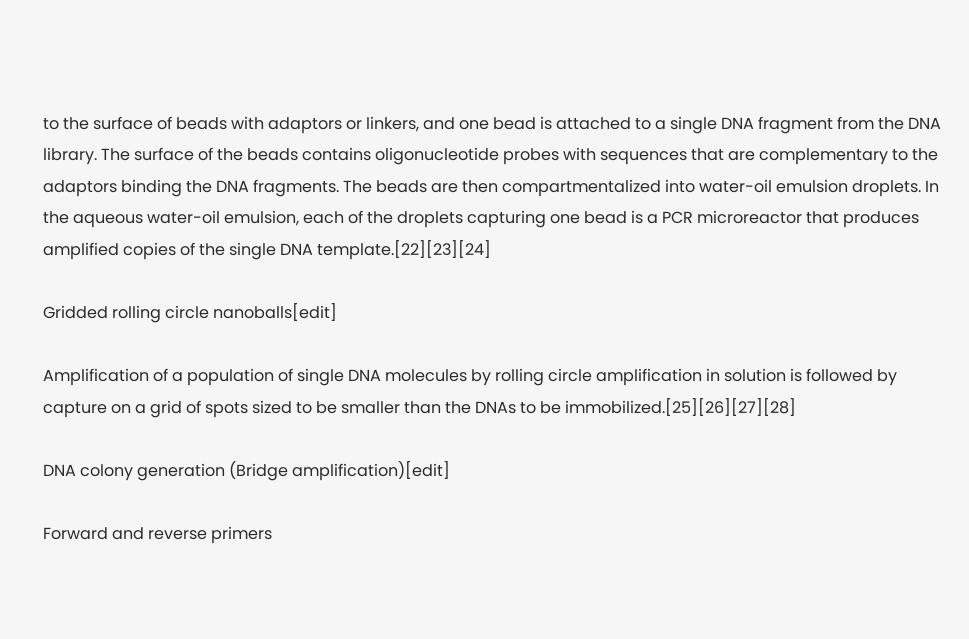to the surface of beads with adaptors or linkers, and one bead is attached to a single DNA fragment from the DNA library. The surface of the beads contains oligonucleotide probes with sequences that are complementary to the adaptors binding the DNA fragments. The beads are then compartmentalized into water-oil emulsion droplets. In the aqueous water-oil emulsion, each of the droplets capturing one bead is a PCR microreactor that produces amplified copies of the single DNA template.[22][23][24]

Gridded rolling circle nanoballs[edit]

Amplification of a population of single DNA molecules by rolling circle amplification in solution is followed by capture on a grid of spots sized to be smaller than the DNAs to be immobilized.[25][26][27][28]

DNA colony generation (Bridge amplification)[edit]

Forward and reverse primers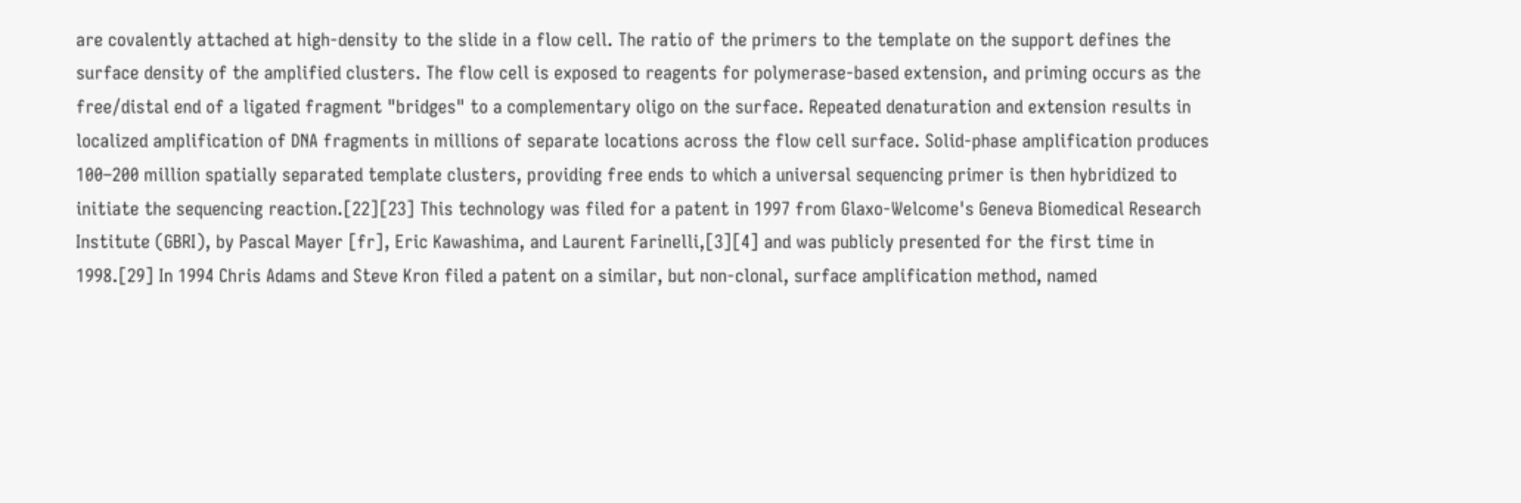are covalently attached at high-density to the slide in a flow cell. The ratio of the primers to the template on the support defines the surface density of the amplified clusters. The flow cell is exposed to reagents for polymerase-based extension, and priming occurs as the free/distal end of a ligated fragment "bridges" to a complementary oligo on the surface. Repeated denaturation and extension results in localized amplification of DNA fragments in millions of separate locations across the flow cell surface. Solid-phase amplification produces 100–200 million spatially separated template clusters, providing free ends to which a universal sequencing primer is then hybridized to initiate the sequencing reaction.[22][23] This technology was filed for a patent in 1997 from Glaxo-Welcome's Geneva Biomedical Research Institute (GBRI), by Pascal Mayer [fr], Eric Kawashima, and Laurent Farinelli,[3][4] and was publicly presented for the first time in 1998.[29] In 1994 Chris Adams and Steve Kron filed a patent on a similar, but non-clonal, surface amplification method, named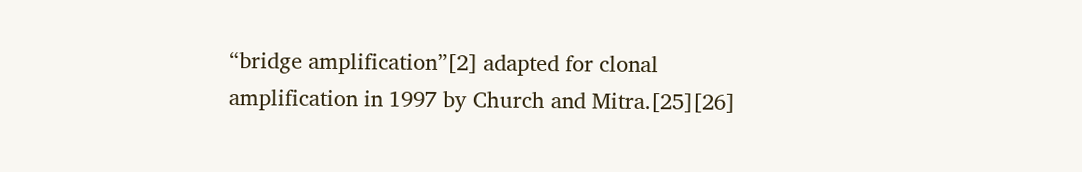“bridge amplification”[2] adapted for clonal amplification in 1997 by Church and Mitra.[25][26]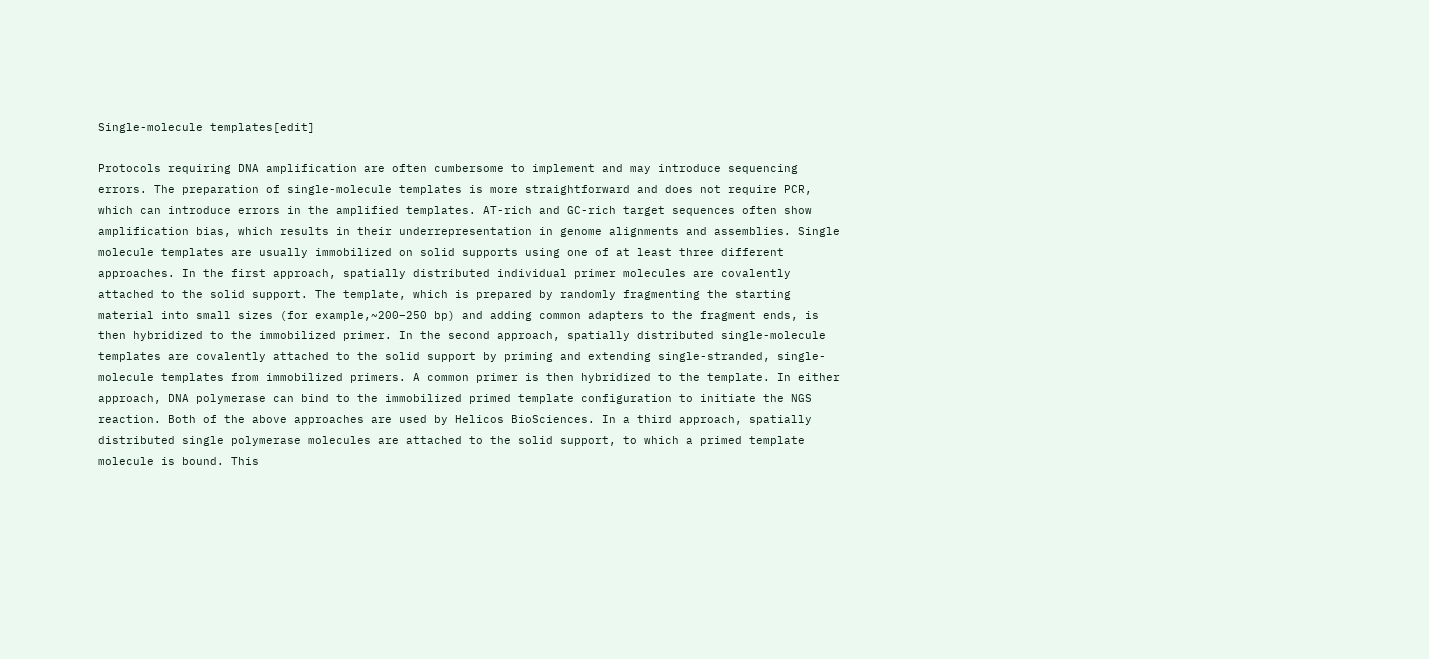Single-molecule templates[edit]

Protocols requiring DNA amplification are often cumbersome to implement and may introduce sequencing errors. The preparation of single-molecule templates is more straightforward and does not require PCR, which can introduce errors in the amplified templates. AT-rich and GC-rich target sequences often show amplification bias, which results in their underrepresentation in genome alignments and assemblies. Single molecule templates are usually immobilized on solid supports using one of at least three different approaches. In the first approach, spatially distributed individual primer molecules are covalently attached to the solid support. The template, which is prepared by randomly fragmenting the starting material into small sizes (for example,~200–250 bp) and adding common adapters to the fragment ends, is then hybridized to the immobilized primer. In the second approach, spatially distributed single-molecule templates are covalently attached to the solid support by priming and extending single-stranded, single-molecule templates from immobilized primers. A common primer is then hybridized to the template. In either approach, DNA polymerase can bind to the immobilized primed template configuration to initiate the NGS reaction. Both of the above approaches are used by Helicos BioSciences. In a third approach, spatially distributed single polymerase molecules are attached to the solid support, to which a primed template molecule is bound. This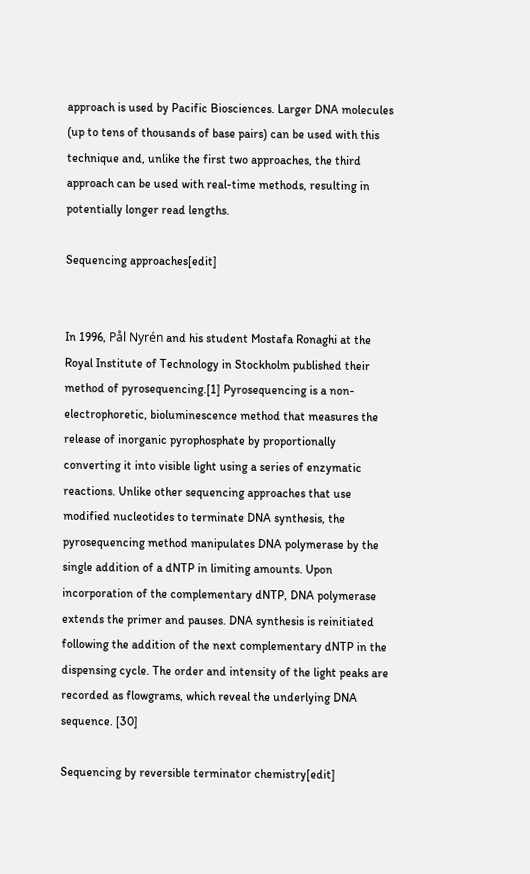approach is used by Pacific Biosciences. Larger DNA molecules (up to tens of thousands of base pairs) can be used with this technique and, unlike the first two approaches, the third approach can be used with real-time methods, resulting in potentially longer read lengths.

Sequencing approaches[edit]


In 1996, Pål Nyrén and his student Mostafa Ronaghi at the Royal Institute of Technology in Stockholm published their method of pyrosequencing.[1] Pyrosequencing is a non-electrophoretic, bioluminescence method that measures the release of inorganic pyrophosphate by proportionally converting it into visible light using a series of enzymatic reactions. Unlike other sequencing approaches that use modified nucleotides to terminate DNA synthesis, the pyrosequencing method manipulates DNA polymerase by the single addition of a dNTP in limiting amounts. Upon incorporation of the complementary dNTP, DNA polymerase extends the primer and pauses. DNA synthesis is reinitiated following the addition of the next complementary dNTP in the dispensing cycle. The order and intensity of the light peaks are recorded as flowgrams, which reveal the underlying DNA sequence. [30]

Sequencing by reversible terminator chemistry[edit]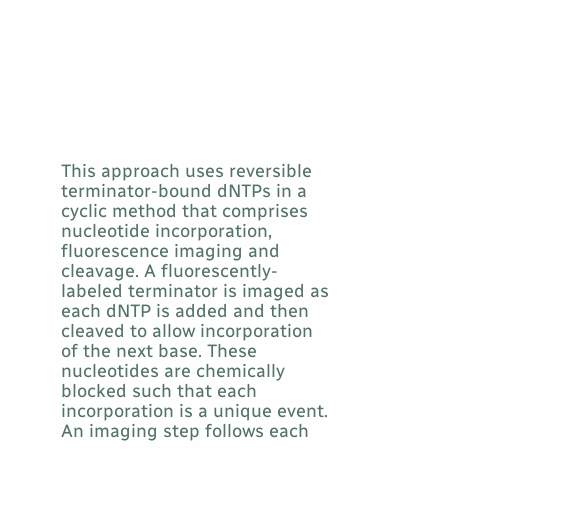This approach uses reversible terminator-bound dNTPs in a cyclic method that comprises nucleotide incorporation, fluorescence imaging and cleavage. A fluorescently-labeled terminator is imaged as each dNTP is added and then cleaved to allow incorporation of the next base. These nucleotides are chemically blocked such that each incorporation is a unique event. An imaging step follows each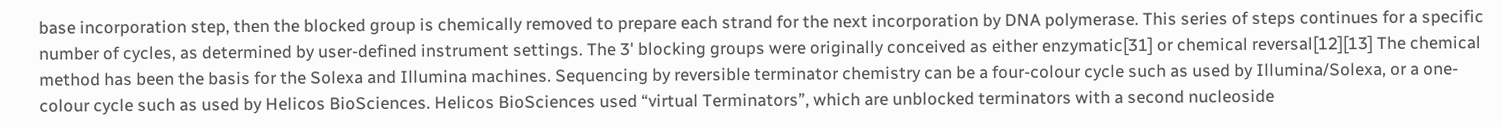base incorporation step, then the blocked group is chemically removed to prepare each strand for the next incorporation by DNA polymerase. This series of steps continues for a specific number of cycles, as determined by user-defined instrument settings. The 3' blocking groups were originally conceived as either enzymatic[31] or chemical reversal[12][13] The chemical method has been the basis for the Solexa and Illumina machines. Sequencing by reversible terminator chemistry can be a four-colour cycle such as used by Illumina/Solexa, or a one-colour cycle such as used by Helicos BioSciences. Helicos BioSciences used “virtual Terminators”, which are unblocked terminators with a second nucleoside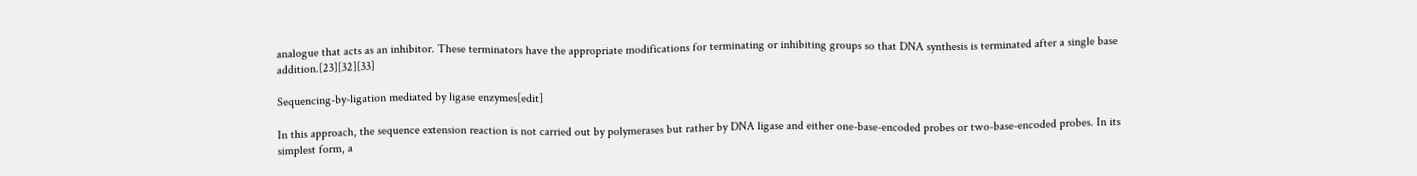analogue that acts as an inhibitor. These terminators have the appropriate modifications for terminating or inhibiting groups so that DNA synthesis is terminated after a single base addition.[23][32][33]

Sequencing-by-ligation mediated by ligase enzymes[edit]

In this approach, the sequence extension reaction is not carried out by polymerases but rather by DNA ligase and either one-base-encoded probes or two-base-encoded probes. In its simplest form, a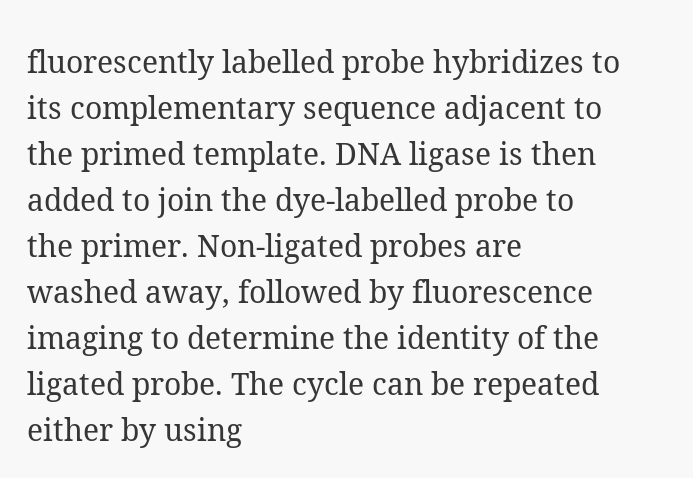fluorescently labelled probe hybridizes to its complementary sequence adjacent to the primed template. DNA ligase is then added to join the dye-labelled probe to the primer. Non-ligated probes are washed away, followed by fluorescence imaging to determine the identity of the ligated probe. The cycle can be repeated either by using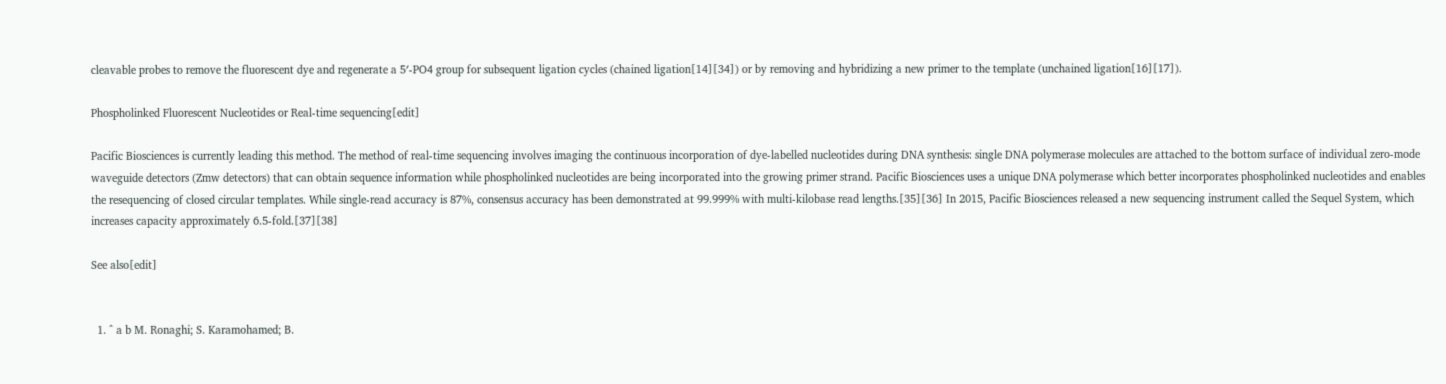cleavable probes to remove the fluorescent dye and regenerate a 5′-PO4 group for subsequent ligation cycles (chained ligation[14][34]) or by removing and hybridizing a new primer to the template (unchained ligation[16][17]).

Phospholinked Fluorescent Nucleotides or Real-time sequencing[edit]

Pacific Biosciences is currently leading this method. The method of real-time sequencing involves imaging the continuous incorporation of dye-labelled nucleotides during DNA synthesis: single DNA polymerase molecules are attached to the bottom surface of individual zero-mode waveguide detectors (Zmw detectors) that can obtain sequence information while phospholinked nucleotides are being incorporated into the growing primer strand. Pacific Biosciences uses a unique DNA polymerase which better incorporates phospholinked nucleotides and enables the resequencing of closed circular templates. While single-read accuracy is 87%, consensus accuracy has been demonstrated at 99.999% with multi-kilobase read lengths.[35][36] In 2015, Pacific Biosciences released a new sequencing instrument called the Sequel System, which increases capacity approximately 6.5-fold.[37][38]

See also[edit]


  1. ^ a b M. Ronaghi; S. Karamohamed; B.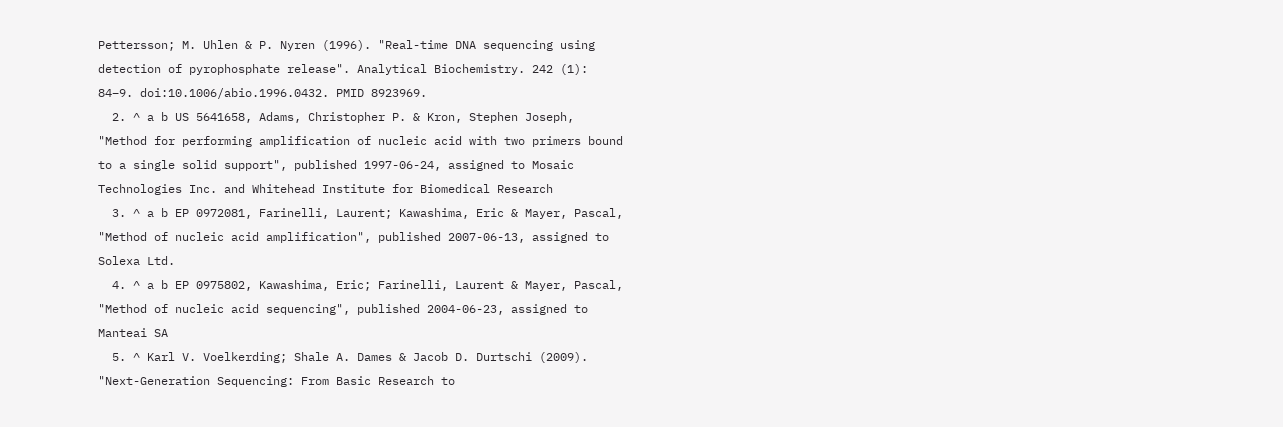Pettersson; M. Uhlen & P. Nyren (1996). "Real-time DNA sequencing using detection of pyrophosphate release". Analytical Biochemistry. 242 (1): 84–9. doi:10.1006/abio.1996.0432. PMID 8923969.
  2. ^ a b US 5641658, Adams, Christopher P. & Kron, Stephen Joseph, "Method for performing amplification of nucleic acid with two primers bound to a single solid support", published 1997-06-24, assigned to Mosaic Technologies Inc. and Whitehead Institute for Biomedical Research
  3. ^ a b EP 0972081, Farinelli, Laurent; Kawashima, Eric & Mayer, Pascal, "Method of nucleic acid amplification", published 2007-06-13, assigned to Solexa Ltd.
  4. ^ a b EP 0975802, Kawashima, Eric; Farinelli, Laurent & Mayer, Pascal, "Method of nucleic acid sequencing", published 2004-06-23, assigned to Manteai SA
  5. ^ Karl V. Voelkerding; Shale A. Dames & Jacob D. Durtschi (2009). "Next-Generation Sequencing: From Basic Research to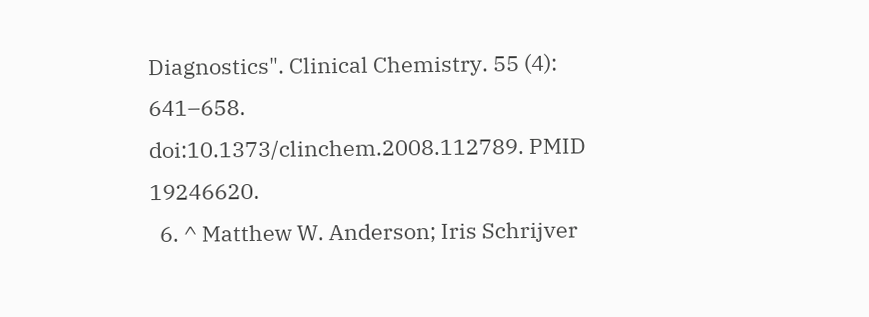Diagnostics". Clinical Chemistry. 55 (4): 641–658. doi:10.1373/clinchem.2008.112789. PMID 19246620.
  6. ^ Matthew W. Anderson; Iris Schrijver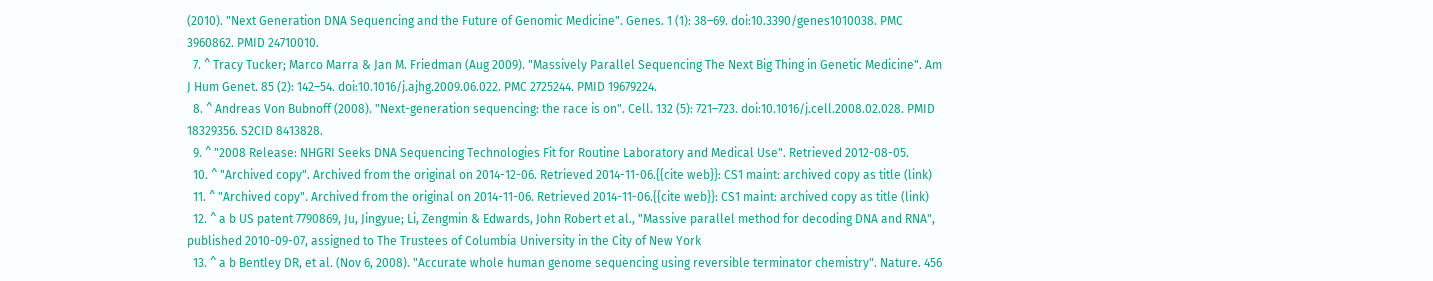(2010). "Next Generation DNA Sequencing and the Future of Genomic Medicine". Genes. 1 (1): 38–69. doi:10.3390/genes1010038. PMC 3960862. PMID 24710010.
  7. ^ Tracy Tucker; Marco Marra & Jan M. Friedman (Aug 2009). "Massively Parallel Sequencing The Next Big Thing in Genetic Medicine". Am J Hum Genet. 85 (2): 142–54. doi:10.1016/j.ajhg.2009.06.022. PMC 2725244. PMID 19679224.
  8. ^ Andreas Von Bubnoff (2008). "Next-generation sequencing: the race is on". Cell. 132 (5): 721–723. doi:10.1016/j.cell.2008.02.028. PMID 18329356. S2CID 8413828.
  9. ^ "2008 Release: NHGRI Seeks DNA Sequencing Technologies Fit for Routine Laboratory and Medical Use". Retrieved 2012-08-05.
  10. ^ "Archived copy". Archived from the original on 2014-12-06. Retrieved 2014-11-06.{{cite web}}: CS1 maint: archived copy as title (link)
  11. ^ "Archived copy". Archived from the original on 2014-11-06. Retrieved 2014-11-06.{{cite web}}: CS1 maint: archived copy as title (link)
  12. ^ a b US patent 7790869, Ju, Jingyue; Li, Zengmin & Edwards, John Robert et al., "Massive parallel method for decoding DNA and RNA", published 2010-09-07, assigned to The Trustees of Columbia University in the City of New York
  13. ^ a b Bentley DR, et al. (Nov 6, 2008). "Accurate whole human genome sequencing using reversible terminator chemistry". Nature. 456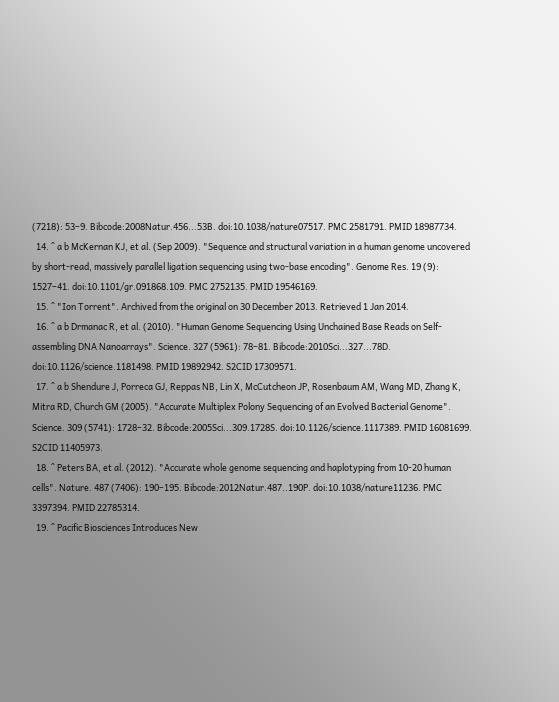(7218): 53–9. Bibcode:2008Natur.456...53B. doi:10.1038/nature07517. PMC 2581791. PMID 18987734.
  14. ^ a b McKernan KJ, et al. (Sep 2009). "Sequence and structural variation in a human genome uncovered by short-read, massively parallel ligation sequencing using two-base encoding". Genome Res. 19 (9): 1527–41. doi:10.1101/gr.091868.109. PMC 2752135. PMID 19546169.
  15. ^ "Ion Torrent". Archived from the original on 30 December 2013. Retrieved 1 Jan 2014.
  16. ^ a b Drmanac R, et al. (2010). "Human Genome Sequencing Using Unchained Base Reads on Self-assembling DNA Nanoarrays". Science. 327 (5961): 78–81. Bibcode:2010Sci...327...78D. doi:10.1126/science.1181498. PMID 19892942. S2CID 17309571.
  17. ^ a b Shendure J, Porreca GJ, Reppas NB, Lin X, McCutcheon JP, Rosenbaum AM, Wang MD, Zhang K, Mitra RD, Church GM (2005). "Accurate Multiplex Polony Sequencing of an Evolved Bacterial Genome". Science. 309 (5741): 1728–32. Bibcode:2005Sci...309.1728S. doi:10.1126/science.1117389. PMID 16081699. S2CID 11405973.
  18. ^ Peters BA, et al. (2012). "Accurate whole genome sequencing and haplotyping from 10-20 human cells". Nature. 487 (7406): 190–195. Bibcode:2012Natur.487..190P. doi:10.1038/nature11236. PMC 3397394. PMID 22785314.
  19. ^ Pacific Biosciences Introduces New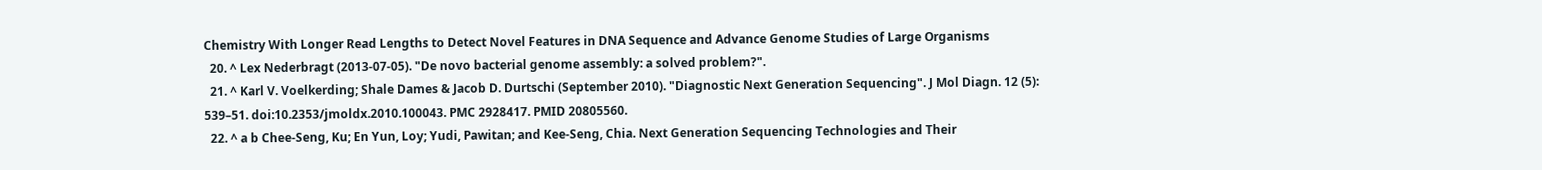Chemistry With Longer Read Lengths to Detect Novel Features in DNA Sequence and Advance Genome Studies of Large Organisms
  20. ^ Lex Nederbragt (2013-07-05). "De novo bacterial genome assembly: a solved problem?".
  21. ^ Karl V. Voelkerding; Shale Dames & Jacob D. Durtschi (September 2010). "Diagnostic Next Generation Sequencing". J Mol Diagn. 12 (5): 539–51. doi:10.2353/jmoldx.2010.100043. PMC 2928417. PMID 20805560.
  22. ^ a b Chee-Seng, Ku; En Yun, Loy; Yudi, Pawitan; and Kee-Seng, Chia. Next Generation Sequencing Technologies and Their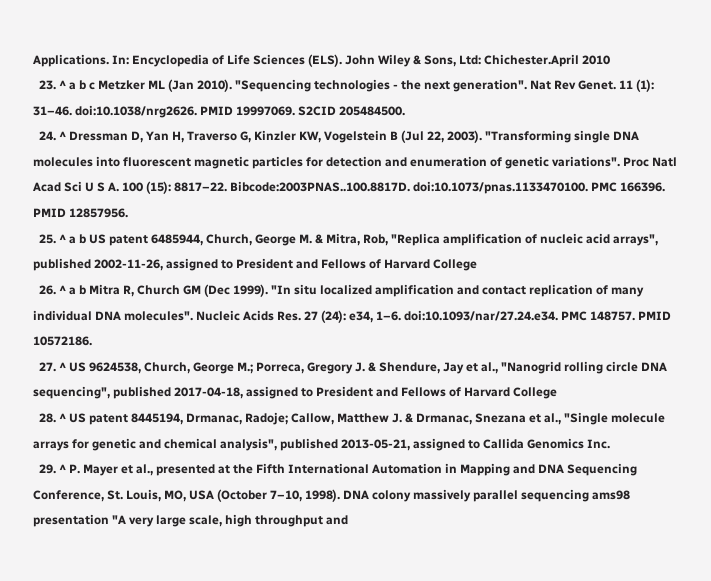Applications. In: Encyclopedia of Life Sciences (ELS). John Wiley & Sons, Ltd: Chichester.April 2010
  23. ^ a b c Metzker ML (Jan 2010). "Sequencing technologies - the next generation". Nat Rev Genet. 11 (1): 31–46. doi:10.1038/nrg2626. PMID 19997069. S2CID 205484500.
  24. ^ Dressman D, Yan H, Traverso G, Kinzler KW, Vogelstein B (Jul 22, 2003). "Transforming single DNA molecules into fluorescent magnetic particles for detection and enumeration of genetic variations". Proc Natl Acad Sci U S A. 100 (15): 8817–22. Bibcode:2003PNAS..100.8817D. doi:10.1073/pnas.1133470100. PMC 166396. PMID 12857956.
  25. ^ a b US patent 6485944, Church, George M. & Mitra, Rob, "Replica amplification of nucleic acid arrays", published 2002-11-26, assigned to President and Fellows of Harvard College
  26. ^ a b Mitra R, Church GM (Dec 1999). "In situ localized amplification and contact replication of many individual DNA molecules". Nucleic Acids Res. 27 (24): e34, 1–6. doi:10.1093/nar/27.24.e34. PMC 148757. PMID 10572186.
  27. ^ US 9624538, Church, George M.; Porreca, Gregory J. & Shendure, Jay et al., "Nanogrid rolling circle DNA sequencing", published 2017-04-18, assigned to President and Fellows of Harvard College
  28. ^ US patent 8445194, Drmanac, Radoje; Callow, Matthew J. & Drmanac, Snezana et al., "Single molecule arrays for genetic and chemical analysis", published 2013-05-21, assigned to Callida Genomics Inc.
  29. ^ P. Mayer et al., presented at the Fifth International Automation in Mapping and DNA Sequencing Conference, St. Louis, MO, USA (October 7–10, 1998). DNA colony massively parallel sequencing ams98 presentation "A very large scale, high throughput and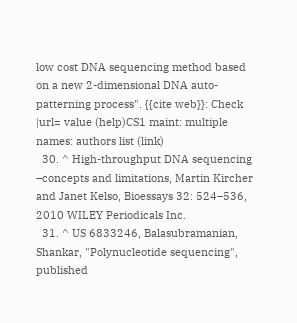low cost DNA sequencing method based on a new 2-dimensional DNA auto-patterning process". {{cite web}}: Check |url= value (help)CS1 maint: multiple names: authors list (link)
  30. ^ High-throughput DNA sequencing –concepts and limitations, Martin Kircher and Janet Kelso, Bioessays 32: 524–536, 2010 WILEY Periodicals Inc.
  31. ^ US 6833246, Balasubramanian, Shankar, "Polynucleotide sequencing", published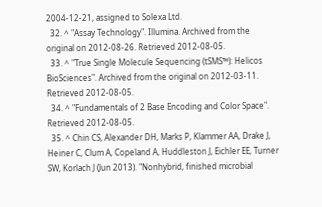2004-12-21, assigned to Solexa Ltd.
  32. ^ "Assay Technology". Illumina. Archived from the original on 2012-08-26. Retrieved 2012-08-05.
  33. ^ "True Single Molecule Sequencing (tSMS™): Helicos BioSciences". Archived from the original on 2012-03-11. Retrieved 2012-08-05.
  34. ^ "Fundamentals of 2 Base Encoding and Color Space". Retrieved 2012-08-05.
  35. ^ Chin CS, Alexander DH, Marks P, Klammer AA, Drake J, Heiner C, Clum A, Copeland A, Huddleston J, Eichler EE, Turner SW, Korlach J (Jun 2013). "Nonhybrid, finished microbial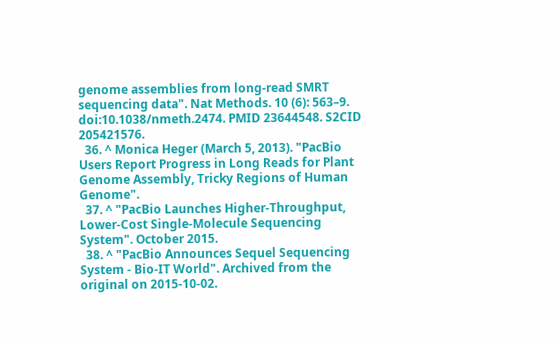genome assemblies from long-read SMRT sequencing data". Nat Methods. 10 (6): 563–9. doi:10.1038/nmeth.2474. PMID 23644548. S2CID 205421576.
  36. ^ Monica Heger (March 5, 2013). "PacBio Users Report Progress in Long Reads for Plant Genome Assembly, Tricky Regions of Human Genome".
  37. ^ "PacBio Launches Higher-Throughput, Lower-Cost Single-Molecule Sequencing System". October 2015.
  38. ^ "PacBio Announces Sequel Sequencing System - Bio-IT World". Archived from the original on 2015-10-02.